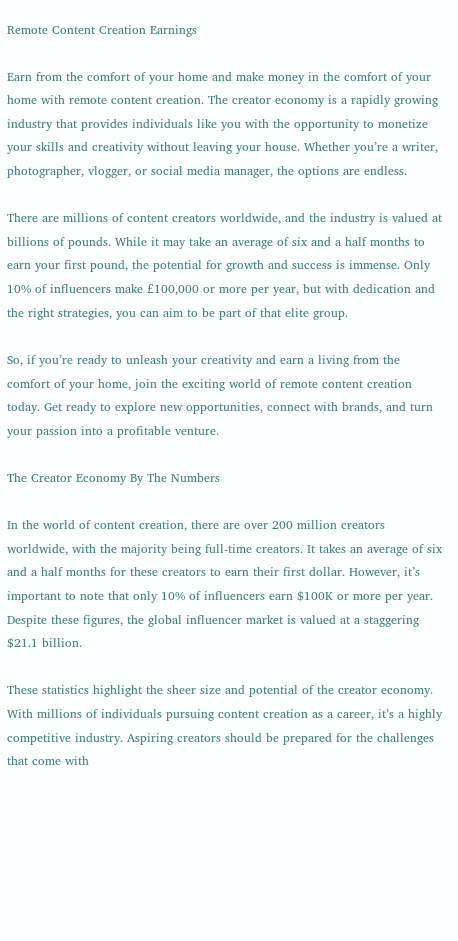Remote Content Creation Earnings

Earn from the comfort of your home and make money in the comfort of your home with remote content creation. The creator economy is a rapidly growing industry that provides individuals like you with the opportunity to monetize your skills and creativity without leaving your house. Whether you’re a writer, photographer, vlogger, or social media manager, the options are endless.

There are millions of content creators worldwide, and the industry is valued at billions of pounds. While it may take an average of six and a half months to earn your first pound, the potential for growth and success is immense. Only 10% of influencers make £100,000 or more per year, but with dedication and the right strategies, you can aim to be part of that elite group.

So, if you’re ready to unleash your creativity and earn a living from the comfort of your home, join the exciting world of remote content creation today. Get ready to explore new opportunities, connect with brands, and turn your passion into a profitable venture.

The Creator Economy By The Numbers

In the world of content creation, there are over 200 million creators worldwide, with the majority being full-time creators. It takes an average of six and a half months for these creators to earn their first dollar. However, it’s important to note that only 10% of influencers earn $100K or more per year. Despite these figures, the global influencer market is valued at a staggering $21.1 billion.

These statistics highlight the sheer size and potential of the creator economy. With millions of individuals pursuing content creation as a career, it’s a highly competitive industry. Aspiring creators should be prepared for the challenges that come with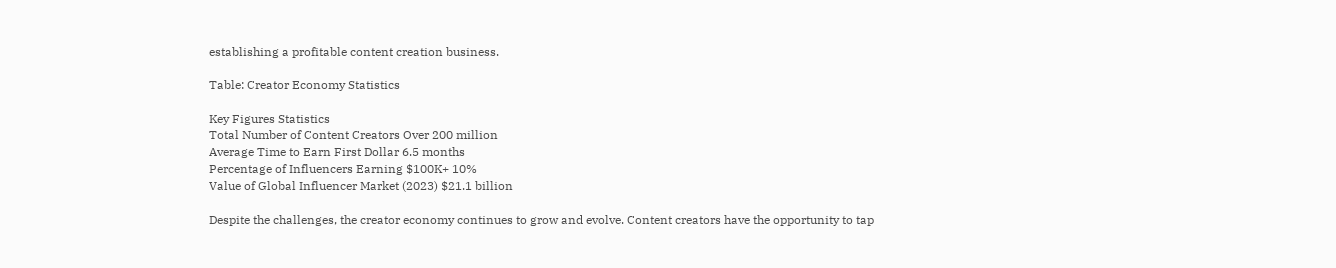establishing a profitable content creation business.

Table: Creator Economy Statistics

Key Figures Statistics
Total Number of Content Creators Over 200 million
Average Time to Earn First Dollar 6.5 months
Percentage of Influencers Earning $100K+ 10%
Value of Global Influencer Market (2023) $21.1 billion

Despite the challenges, the creator economy continues to grow and evolve. Content creators have the opportunity to tap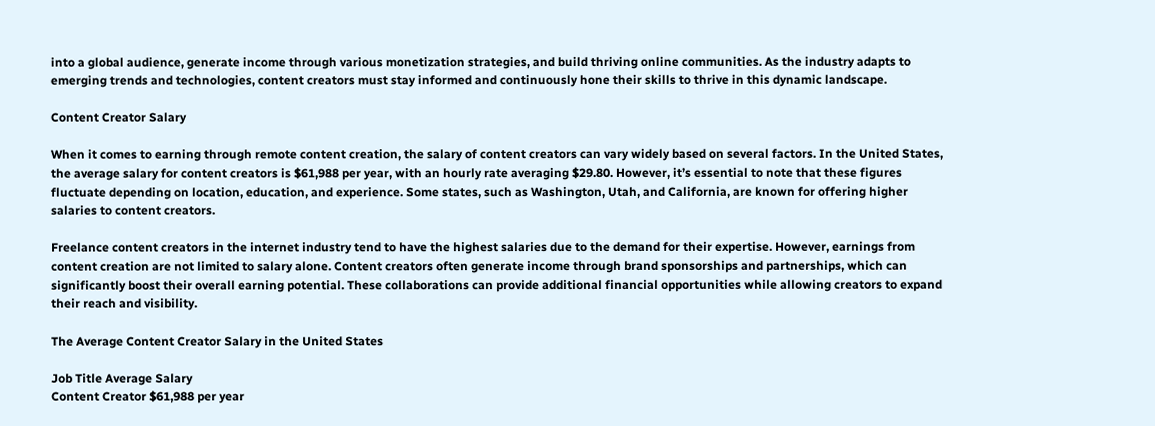into a global audience, generate income through various monetization strategies, and build thriving online communities. As the industry adapts to emerging trends and technologies, content creators must stay informed and continuously hone their skills to thrive in this dynamic landscape.

Content Creator Salary

When it comes to earning through remote content creation, the salary of content creators can vary widely based on several factors. In the United States, the average salary for content creators is $61,988 per year, with an hourly rate averaging $29.80. However, it’s essential to note that these figures fluctuate depending on location, education, and experience. Some states, such as Washington, Utah, and California, are known for offering higher salaries to content creators.

Freelance content creators in the internet industry tend to have the highest salaries due to the demand for their expertise. However, earnings from content creation are not limited to salary alone. Content creators often generate income through brand sponsorships and partnerships, which can significantly boost their overall earning potential. These collaborations can provide additional financial opportunities while allowing creators to expand their reach and visibility.

The Average Content Creator Salary in the United States

Job Title Average Salary
Content Creator $61,988 per year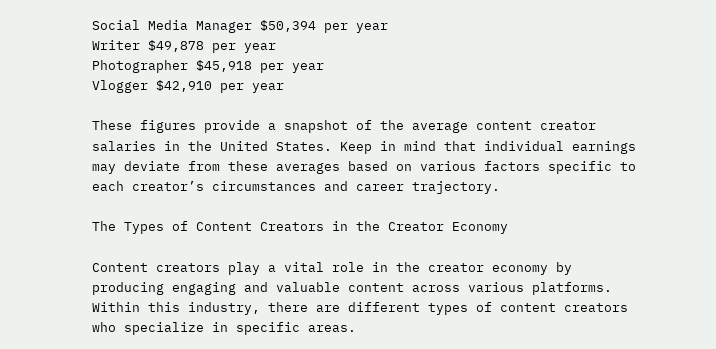Social Media Manager $50,394 per year
Writer $49,878 per year
Photographer $45,918 per year
Vlogger $42,910 per year

These figures provide a snapshot of the average content creator salaries in the United States. Keep in mind that individual earnings may deviate from these averages based on various factors specific to each creator’s circumstances and career trajectory.

The Types of Content Creators in the Creator Economy

Content creators play a vital role in the creator economy by producing engaging and valuable content across various platforms. Within this industry, there are different types of content creators who specialize in specific areas.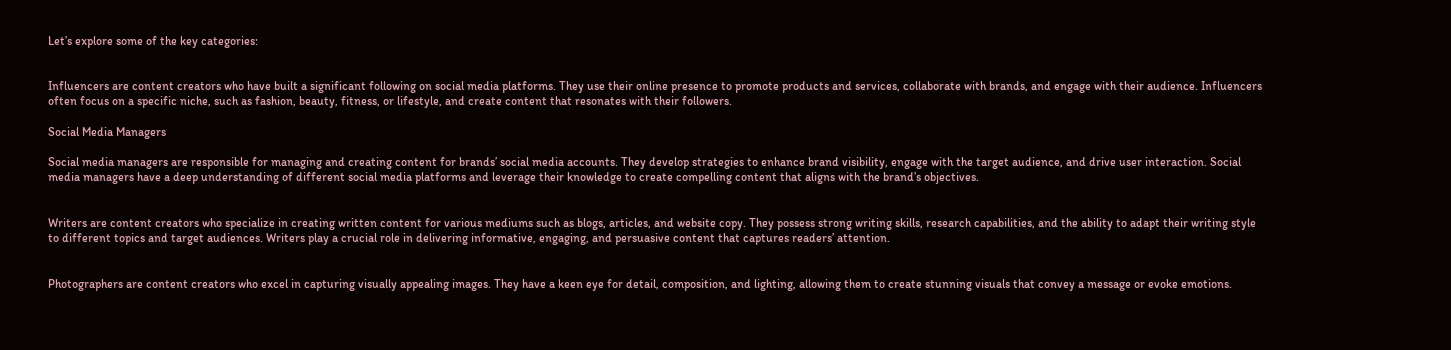Let’s explore some of the key categories:


Influencers are content creators who have built a significant following on social media platforms. They use their online presence to promote products and services, collaborate with brands, and engage with their audience. Influencers often focus on a specific niche, such as fashion, beauty, fitness, or lifestyle, and create content that resonates with their followers.

Social Media Managers

Social media managers are responsible for managing and creating content for brands’ social media accounts. They develop strategies to enhance brand visibility, engage with the target audience, and drive user interaction. Social media managers have a deep understanding of different social media platforms and leverage their knowledge to create compelling content that aligns with the brand’s objectives.


Writers are content creators who specialize in creating written content for various mediums such as blogs, articles, and website copy. They possess strong writing skills, research capabilities, and the ability to adapt their writing style to different topics and target audiences. Writers play a crucial role in delivering informative, engaging, and persuasive content that captures readers’ attention.


Photographers are content creators who excel in capturing visually appealing images. They have a keen eye for detail, composition, and lighting, allowing them to create stunning visuals that convey a message or evoke emotions.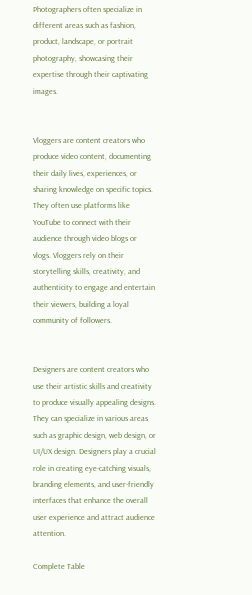Photographers often specialize in different areas such as fashion, product, landscape, or portrait photography, showcasing their expertise through their captivating images.


Vloggers are content creators who produce video content, documenting their daily lives, experiences, or sharing knowledge on specific topics. They often use platforms like YouTube to connect with their audience through video blogs or vlogs. Vloggers rely on their storytelling skills, creativity, and authenticity to engage and entertain their viewers, building a loyal community of followers.


Designers are content creators who use their artistic skills and creativity to produce visually appealing designs. They can specialize in various areas such as graphic design, web design, or UI/UX design. Designers play a crucial role in creating eye-catching visuals, branding elements, and user-friendly interfaces that enhance the overall user experience and attract audience attention.

Complete Table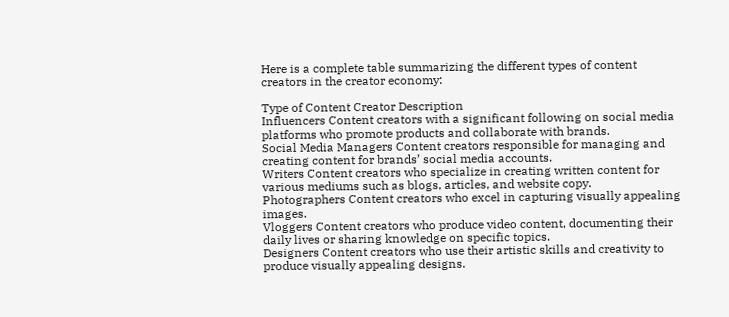Here is a complete table summarizing the different types of content creators in the creator economy:

Type of Content Creator Description
Influencers Content creators with a significant following on social media platforms who promote products and collaborate with brands.
Social Media Managers Content creators responsible for managing and creating content for brands’ social media accounts.
Writers Content creators who specialize in creating written content for various mediums such as blogs, articles, and website copy.
Photographers Content creators who excel in capturing visually appealing images.
Vloggers Content creators who produce video content, documenting their daily lives or sharing knowledge on specific topics.
Designers Content creators who use their artistic skills and creativity to produce visually appealing designs.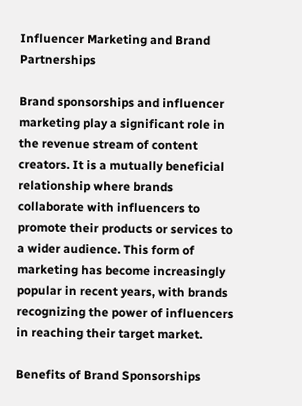Influencer Marketing and Brand Partnerships

Brand sponsorships and influencer marketing play a significant role in the revenue stream of content creators. It is a mutually beneficial relationship where brands collaborate with influencers to promote their products or services to a wider audience. This form of marketing has become increasingly popular in recent years, with brands recognizing the power of influencers in reaching their target market.

Benefits of Brand Sponsorships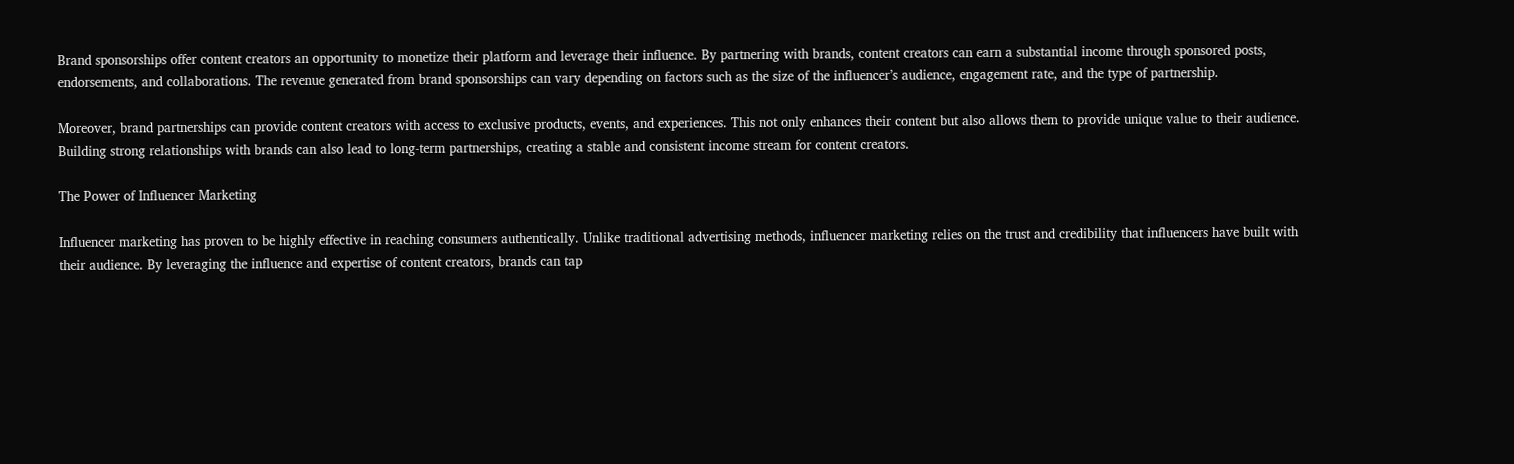Brand sponsorships offer content creators an opportunity to monetize their platform and leverage their influence. By partnering with brands, content creators can earn a substantial income through sponsored posts, endorsements, and collaborations. The revenue generated from brand sponsorships can vary depending on factors such as the size of the influencer’s audience, engagement rate, and the type of partnership.

Moreover, brand partnerships can provide content creators with access to exclusive products, events, and experiences. This not only enhances their content but also allows them to provide unique value to their audience. Building strong relationships with brands can also lead to long-term partnerships, creating a stable and consistent income stream for content creators.

The Power of Influencer Marketing

Influencer marketing has proven to be highly effective in reaching consumers authentically. Unlike traditional advertising methods, influencer marketing relies on the trust and credibility that influencers have built with their audience. By leveraging the influence and expertise of content creators, brands can tap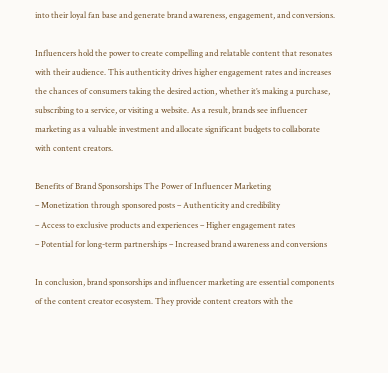into their loyal fan base and generate brand awareness, engagement, and conversions.

Influencers hold the power to create compelling and relatable content that resonates with their audience. This authenticity drives higher engagement rates and increases the chances of consumers taking the desired action, whether it’s making a purchase, subscribing to a service, or visiting a website. As a result, brands see influencer marketing as a valuable investment and allocate significant budgets to collaborate with content creators.

Benefits of Brand Sponsorships The Power of Influencer Marketing
– Monetization through sponsored posts – Authenticity and credibility
– Access to exclusive products and experiences – Higher engagement rates
– Potential for long-term partnerships – Increased brand awareness and conversions

In conclusion, brand sponsorships and influencer marketing are essential components of the content creator ecosystem. They provide content creators with the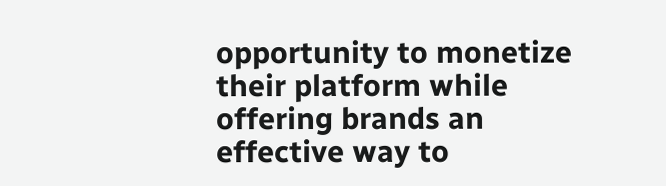opportunity to monetize their platform while offering brands an effective way to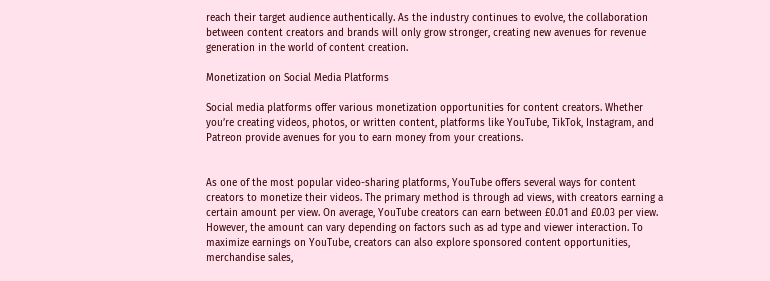reach their target audience authentically. As the industry continues to evolve, the collaboration between content creators and brands will only grow stronger, creating new avenues for revenue generation in the world of content creation.

Monetization on Social Media Platforms

Social media platforms offer various monetization opportunities for content creators. Whether you’re creating videos, photos, or written content, platforms like YouTube, TikTok, Instagram, and Patreon provide avenues for you to earn money from your creations.


As one of the most popular video-sharing platforms, YouTube offers several ways for content creators to monetize their videos. The primary method is through ad views, with creators earning a certain amount per view. On average, YouTube creators can earn between £0.01 and £0.03 per view. However, the amount can vary depending on factors such as ad type and viewer interaction. To maximize earnings on YouTube, creators can also explore sponsored content opportunities, merchandise sales,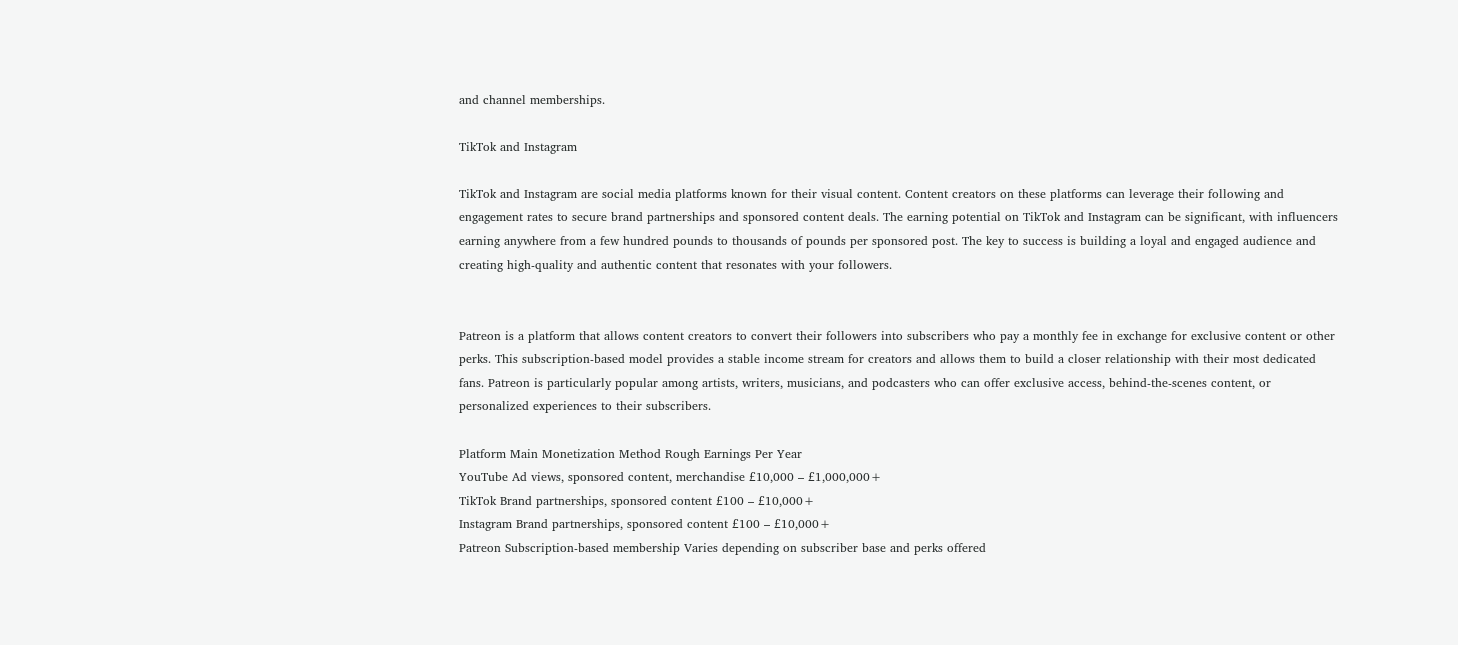and channel memberships.

TikTok and Instagram

TikTok and Instagram are social media platforms known for their visual content. Content creators on these platforms can leverage their following and engagement rates to secure brand partnerships and sponsored content deals. The earning potential on TikTok and Instagram can be significant, with influencers earning anywhere from a few hundred pounds to thousands of pounds per sponsored post. The key to success is building a loyal and engaged audience and creating high-quality and authentic content that resonates with your followers.


Patreon is a platform that allows content creators to convert their followers into subscribers who pay a monthly fee in exchange for exclusive content or other perks. This subscription-based model provides a stable income stream for creators and allows them to build a closer relationship with their most dedicated fans. Patreon is particularly popular among artists, writers, musicians, and podcasters who can offer exclusive access, behind-the-scenes content, or personalized experiences to their subscribers.

Platform Main Monetization Method Rough Earnings Per Year
YouTube Ad views, sponsored content, merchandise £10,000 – £1,000,000+
TikTok Brand partnerships, sponsored content £100 – £10,000+
Instagram Brand partnerships, sponsored content £100 – £10,000+
Patreon Subscription-based membership Varies depending on subscriber base and perks offered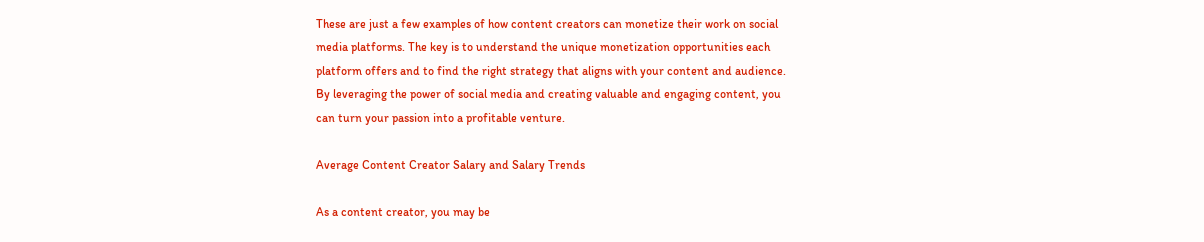These are just a few examples of how content creators can monetize their work on social media platforms. The key is to understand the unique monetization opportunities each platform offers and to find the right strategy that aligns with your content and audience. By leveraging the power of social media and creating valuable and engaging content, you can turn your passion into a profitable venture.

Average Content Creator Salary and Salary Trends

As a content creator, you may be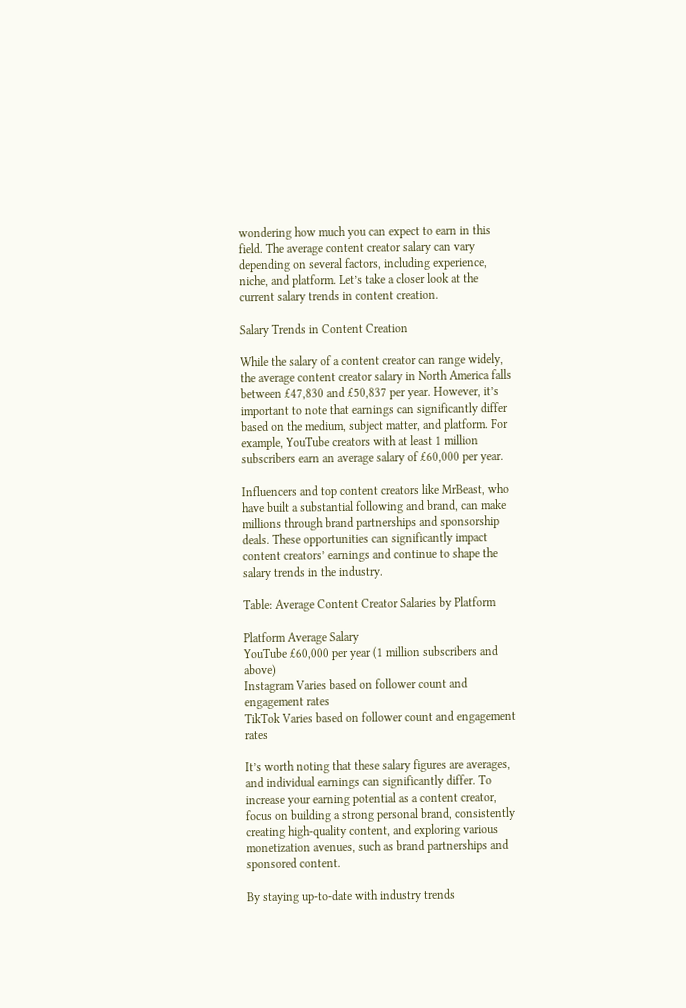wondering how much you can expect to earn in this field. The average content creator salary can vary depending on several factors, including experience, niche, and platform. Let’s take a closer look at the current salary trends in content creation.

Salary Trends in Content Creation

While the salary of a content creator can range widely, the average content creator salary in North America falls between £47,830 and £50,837 per year. However, it’s important to note that earnings can significantly differ based on the medium, subject matter, and platform. For example, YouTube creators with at least 1 million subscribers earn an average salary of £60,000 per year.

Influencers and top content creators like MrBeast, who have built a substantial following and brand, can make millions through brand partnerships and sponsorship deals. These opportunities can significantly impact content creators’ earnings and continue to shape the salary trends in the industry.

Table: Average Content Creator Salaries by Platform

Platform Average Salary
YouTube £60,000 per year (1 million subscribers and above)
Instagram Varies based on follower count and engagement rates
TikTok Varies based on follower count and engagement rates

It’s worth noting that these salary figures are averages, and individual earnings can significantly differ. To increase your earning potential as a content creator, focus on building a strong personal brand, consistently creating high-quality content, and exploring various monetization avenues, such as brand partnerships and sponsored content.

By staying up-to-date with industry trends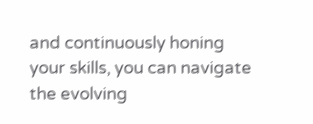and continuously honing your skills, you can navigate the evolving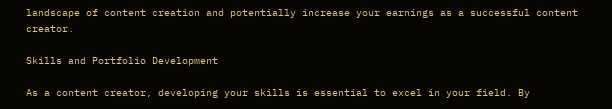landscape of content creation and potentially increase your earnings as a successful content creator.

Skills and Portfolio Development

As a content creator, developing your skills is essential to excel in your field. By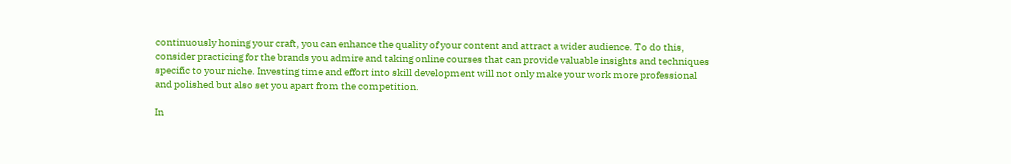continuously honing your craft, you can enhance the quality of your content and attract a wider audience. To do this, consider practicing for the brands you admire and taking online courses that can provide valuable insights and techniques specific to your niche. Investing time and effort into skill development will not only make your work more professional and polished but also set you apart from the competition.

In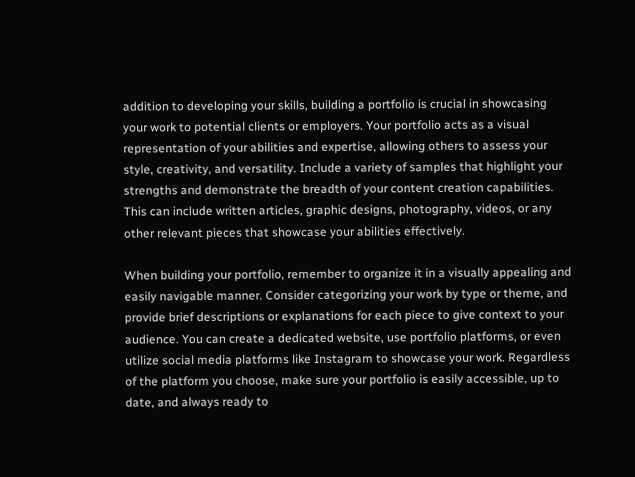addition to developing your skills, building a portfolio is crucial in showcasing your work to potential clients or employers. Your portfolio acts as a visual representation of your abilities and expertise, allowing others to assess your style, creativity, and versatility. Include a variety of samples that highlight your strengths and demonstrate the breadth of your content creation capabilities. This can include written articles, graphic designs, photography, videos, or any other relevant pieces that showcase your abilities effectively.

When building your portfolio, remember to organize it in a visually appealing and easily navigable manner. Consider categorizing your work by type or theme, and provide brief descriptions or explanations for each piece to give context to your audience. You can create a dedicated website, use portfolio platforms, or even utilize social media platforms like Instagram to showcase your work. Regardless of the platform you choose, make sure your portfolio is easily accessible, up to date, and always ready to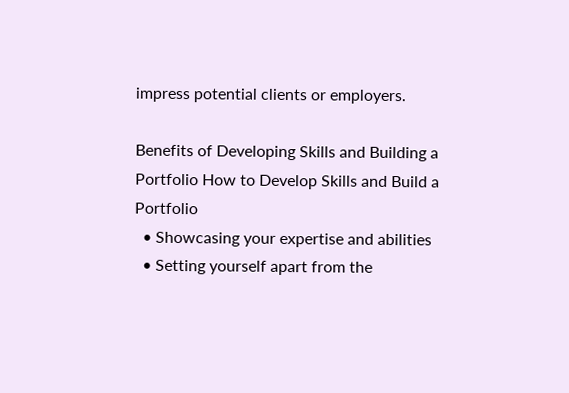impress potential clients or employers.

Benefits of Developing Skills and Building a Portfolio How to Develop Skills and Build a Portfolio
  • Showcasing your expertise and abilities
  • Setting yourself apart from the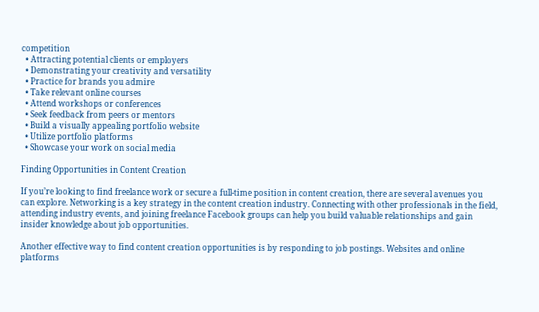competition
  • Attracting potential clients or employers
  • Demonstrating your creativity and versatility
  • Practice for brands you admire
  • Take relevant online courses
  • Attend workshops or conferences
  • Seek feedback from peers or mentors
  • Build a visually appealing portfolio website
  • Utilize portfolio platforms
  • Showcase your work on social media

Finding Opportunities in Content Creation

If you’re looking to find freelance work or secure a full-time position in content creation, there are several avenues you can explore. Networking is a key strategy in the content creation industry. Connecting with other professionals in the field, attending industry events, and joining freelance Facebook groups can help you build valuable relationships and gain insider knowledge about job opportunities.

Another effective way to find content creation opportunities is by responding to job postings. Websites and online platforms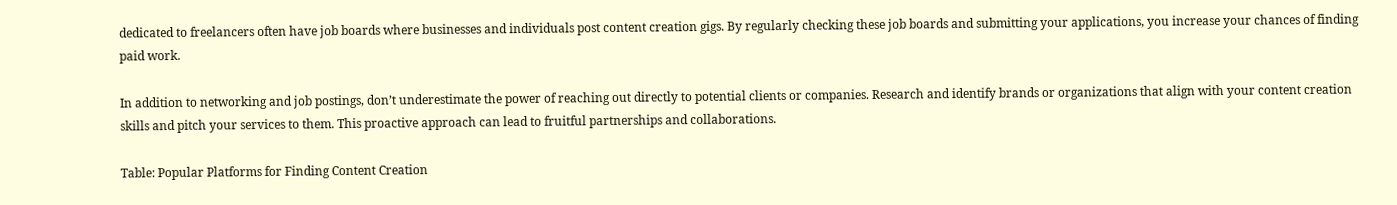dedicated to freelancers often have job boards where businesses and individuals post content creation gigs. By regularly checking these job boards and submitting your applications, you increase your chances of finding paid work.

In addition to networking and job postings, don’t underestimate the power of reaching out directly to potential clients or companies. Research and identify brands or organizations that align with your content creation skills and pitch your services to them. This proactive approach can lead to fruitful partnerships and collaborations.

Table: Popular Platforms for Finding Content Creation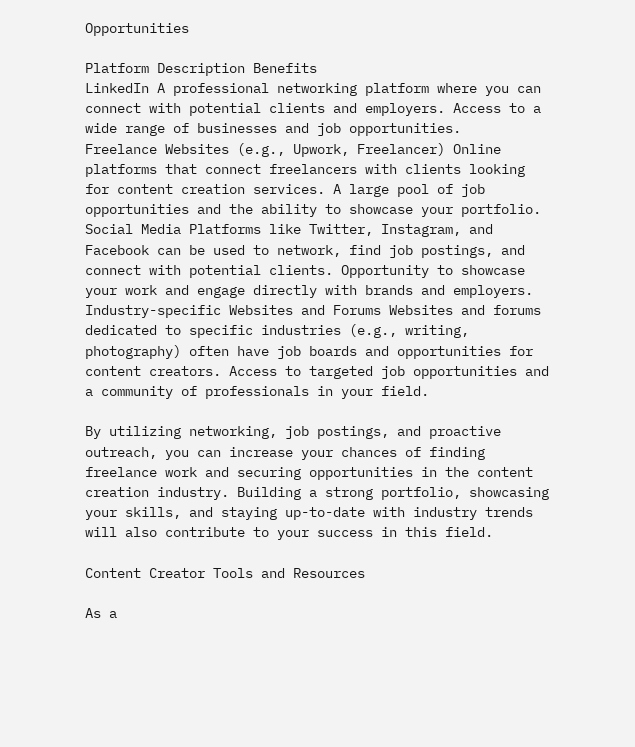Opportunities

Platform Description Benefits
LinkedIn A professional networking platform where you can connect with potential clients and employers. Access to a wide range of businesses and job opportunities.
Freelance Websites (e.g., Upwork, Freelancer) Online platforms that connect freelancers with clients looking for content creation services. A large pool of job opportunities and the ability to showcase your portfolio.
Social Media Platforms like Twitter, Instagram, and Facebook can be used to network, find job postings, and connect with potential clients. Opportunity to showcase your work and engage directly with brands and employers.
Industry-specific Websites and Forums Websites and forums dedicated to specific industries (e.g., writing, photography) often have job boards and opportunities for content creators. Access to targeted job opportunities and a community of professionals in your field.

By utilizing networking, job postings, and proactive outreach, you can increase your chances of finding freelance work and securing opportunities in the content creation industry. Building a strong portfolio, showcasing your skills, and staying up-to-date with industry trends will also contribute to your success in this field.

Content Creator Tools and Resources

As a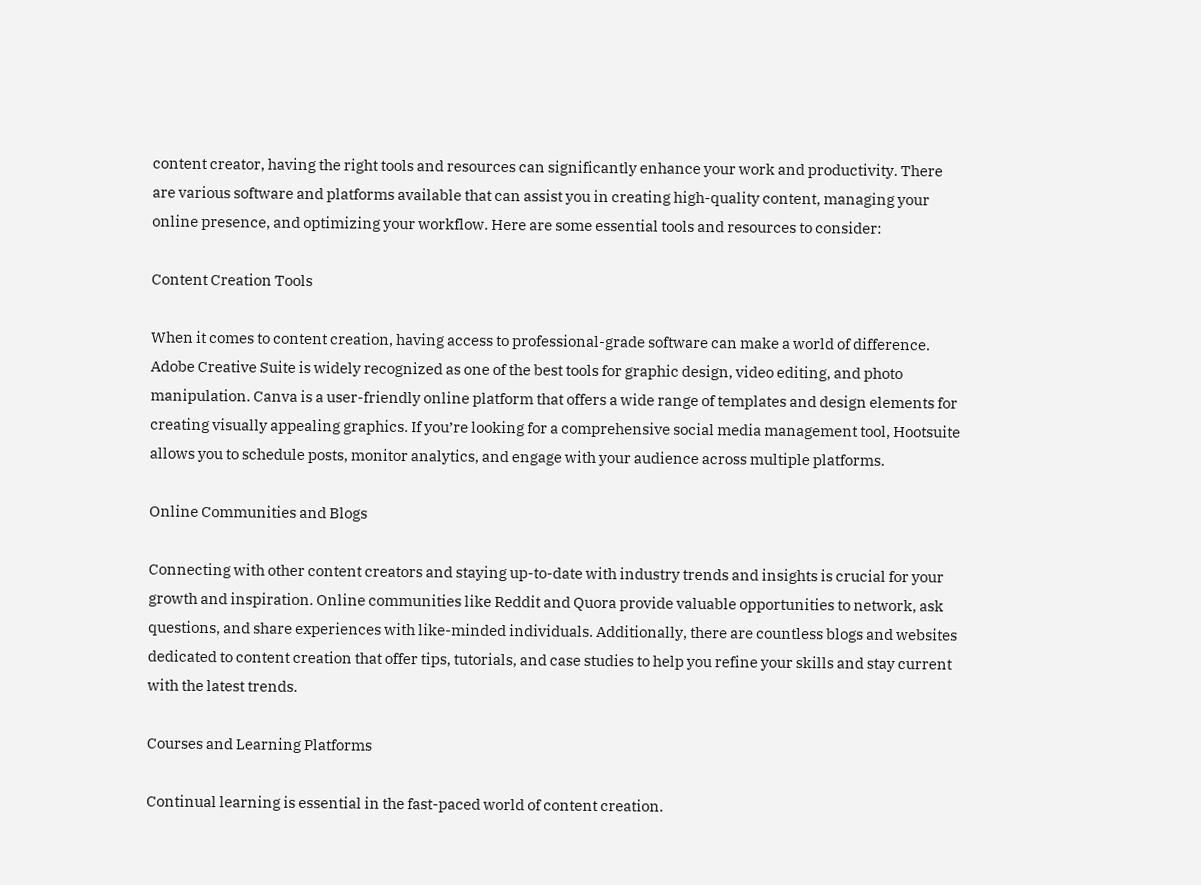content creator, having the right tools and resources can significantly enhance your work and productivity. There are various software and platforms available that can assist you in creating high-quality content, managing your online presence, and optimizing your workflow. Here are some essential tools and resources to consider:

Content Creation Tools

When it comes to content creation, having access to professional-grade software can make a world of difference. Adobe Creative Suite is widely recognized as one of the best tools for graphic design, video editing, and photo manipulation. Canva is a user-friendly online platform that offers a wide range of templates and design elements for creating visually appealing graphics. If you’re looking for a comprehensive social media management tool, Hootsuite allows you to schedule posts, monitor analytics, and engage with your audience across multiple platforms.

Online Communities and Blogs

Connecting with other content creators and staying up-to-date with industry trends and insights is crucial for your growth and inspiration. Online communities like Reddit and Quora provide valuable opportunities to network, ask questions, and share experiences with like-minded individuals. Additionally, there are countless blogs and websites dedicated to content creation that offer tips, tutorials, and case studies to help you refine your skills and stay current with the latest trends.

Courses and Learning Platforms

Continual learning is essential in the fast-paced world of content creation.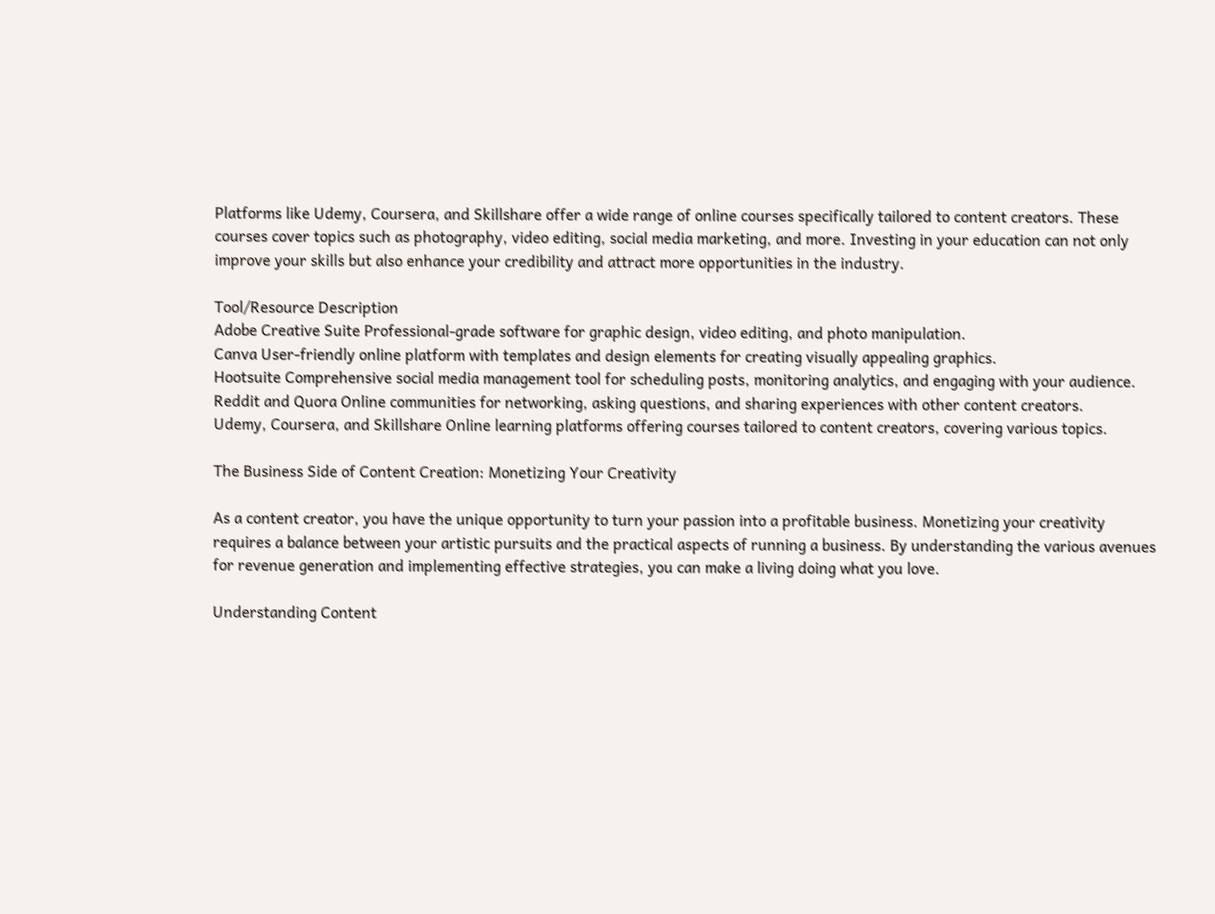Platforms like Udemy, Coursera, and Skillshare offer a wide range of online courses specifically tailored to content creators. These courses cover topics such as photography, video editing, social media marketing, and more. Investing in your education can not only improve your skills but also enhance your credibility and attract more opportunities in the industry.

Tool/Resource Description
Adobe Creative Suite Professional-grade software for graphic design, video editing, and photo manipulation.
Canva User-friendly online platform with templates and design elements for creating visually appealing graphics.
Hootsuite Comprehensive social media management tool for scheduling posts, monitoring analytics, and engaging with your audience.
Reddit and Quora Online communities for networking, asking questions, and sharing experiences with other content creators.
Udemy, Coursera, and Skillshare Online learning platforms offering courses tailored to content creators, covering various topics.

The Business Side of Content Creation: Monetizing Your Creativity

As a content creator, you have the unique opportunity to turn your passion into a profitable business. Monetizing your creativity requires a balance between your artistic pursuits and the practical aspects of running a business. By understanding the various avenues for revenue generation and implementing effective strategies, you can make a living doing what you love.

Understanding Content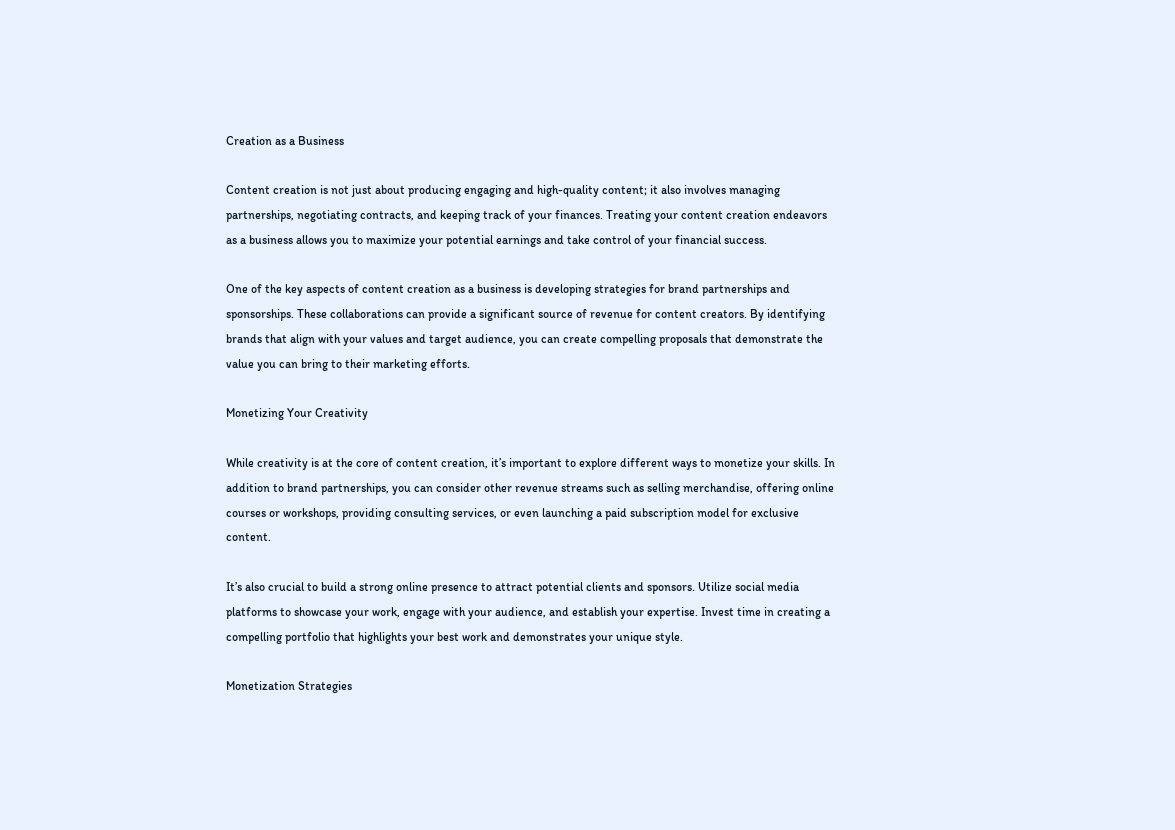Creation as a Business

Content creation is not just about producing engaging and high-quality content; it also involves managing partnerships, negotiating contracts, and keeping track of your finances. Treating your content creation endeavors as a business allows you to maximize your potential earnings and take control of your financial success.

One of the key aspects of content creation as a business is developing strategies for brand partnerships and sponsorships. These collaborations can provide a significant source of revenue for content creators. By identifying brands that align with your values and target audience, you can create compelling proposals that demonstrate the value you can bring to their marketing efforts.

Monetizing Your Creativity

While creativity is at the core of content creation, it’s important to explore different ways to monetize your skills. In addition to brand partnerships, you can consider other revenue streams such as selling merchandise, offering online courses or workshops, providing consulting services, or even launching a paid subscription model for exclusive content.

It’s also crucial to build a strong online presence to attract potential clients and sponsors. Utilize social media platforms to showcase your work, engage with your audience, and establish your expertise. Invest time in creating a compelling portfolio that highlights your best work and demonstrates your unique style.

Monetization Strategies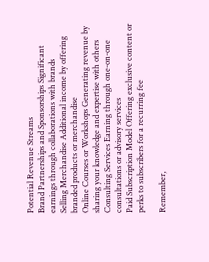Potential Revenue Streams
Brand Partnerships and Sponsorships Significant earnings through collaborations with brands
Selling Merchandise Additional income by offering branded products or merchandise
Online Courses or Workshops Generating revenue by sharing your knowledge and expertise with others
Consulting Services Earning through one-on-one consultations or advisory services
Paid Subscription Model Offering exclusive content or perks to subscribers for a recurring fee

Remember,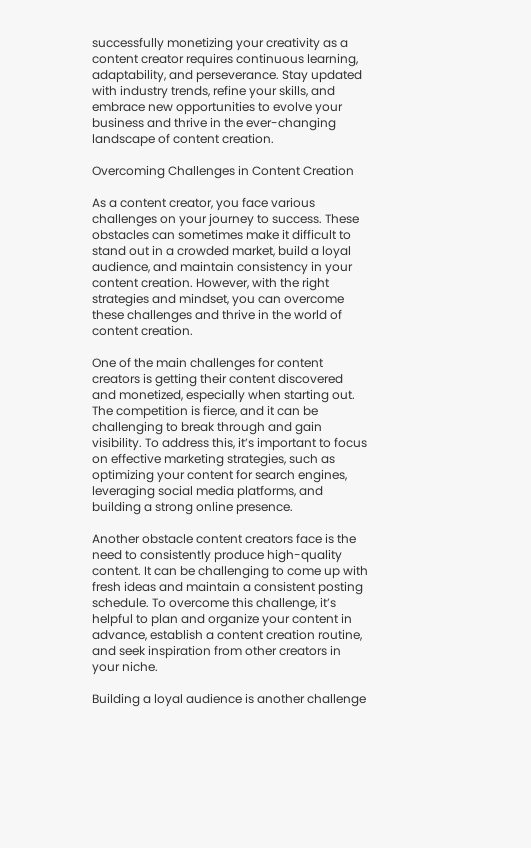successfully monetizing your creativity as a content creator requires continuous learning, adaptability, and perseverance. Stay updated with industry trends, refine your skills, and embrace new opportunities to evolve your business and thrive in the ever-changing landscape of content creation.

Overcoming Challenges in Content Creation

As a content creator, you face various challenges on your journey to success. These obstacles can sometimes make it difficult to stand out in a crowded market, build a loyal audience, and maintain consistency in your content creation. However, with the right strategies and mindset, you can overcome these challenges and thrive in the world of content creation.

One of the main challenges for content creators is getting their content discovered and monetized, especially when starting out. The competition is fierce, and it can be challenging to break through and gain visibility. To address this, it’s important to focus on effective marketing strategies, such as optimizing your content for search engines, leveraging social media platforms, and building a strong online presence.

Another obstacle content creators face is the need to consistently produce high-quality content. It can be challenging to come up with fresh ideas and maintain a consistent posting schedule. To overcome this challenge, it’s helpful to plan and organize your content in advance, establish a content creation routine, and seek inspiration from other creators in your niche.

Building a loyal audience is another challenge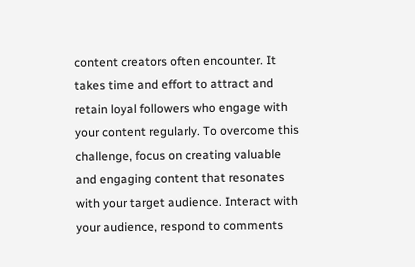content creators often encounter. It takes time and effort to attract and retain loyal followers who engage with your content regularly. To overcome this challenge, focus on creating valuable and engaging content that resonates with your target audience. Interact with your audience, respond to comments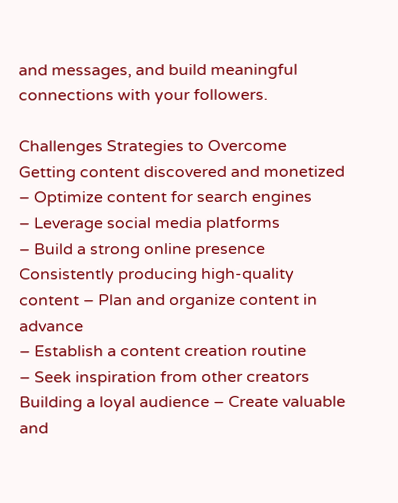and messages, and build meaningful connections with your followers.

Challenges Strategies to Overcome
Getting content discovered and monetized – Optimize content for search engines
– Leverage social media platforms
– Build a strong online presence
Consistently producing high-quality content – Plan and organize content in advance
– Establish a content creation routine
– Seek inspiration from other creators
Building a loyal audience – Create valuable and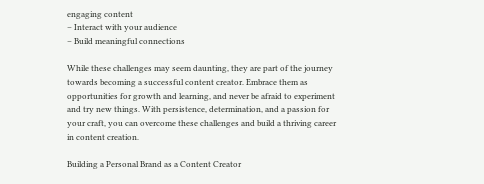engaging content
– Interact with your audience
– Build meaningful connections

While these challenges may seem daunting, they are part of the journey towards becoming a successful content creator. Embrace them as opportunities for growth and learning, and never be afraid to experiment and try new things. With persistence, determination, and a passion for your craft, you can overcome these challenges and build a thriving career in content creation.

Building a Personal Brand as a Content Creator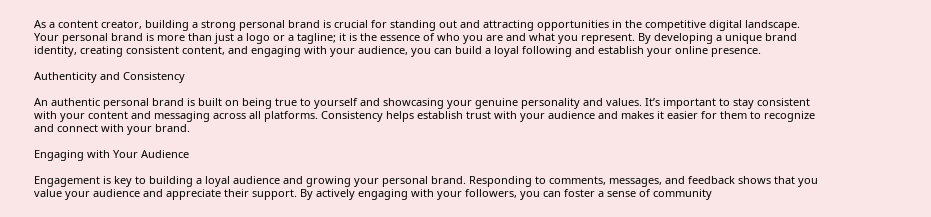As a content creator, building a strong personal brand is crucial for standing out and attracting opportunities in the competitive digital landscape. Your personal brand is more than just a logo or a tagline; it is the essence of who you are and what you represent. By developing a unique brand identity, creating consistent content, and engaging with your audience, you can build a loyal following and establish your online presence.

Authenticity and Consistency

An authentic personal brand is built on being true to yourself and showcasing your genuine personality and values. It’s important to stay consistent with your content and messaging across all platforms. Consistency helps establish trust with your audience and makes it easier for them to recognize and connect with your brand.

Engaging with Your Audience

Engagement is key to building a loyal audience and growing your personal brand. Responding to comments, messages, and feedback shows that you value your audience and appreciate their support. By actively engaging with your followers, you can foster a sense of community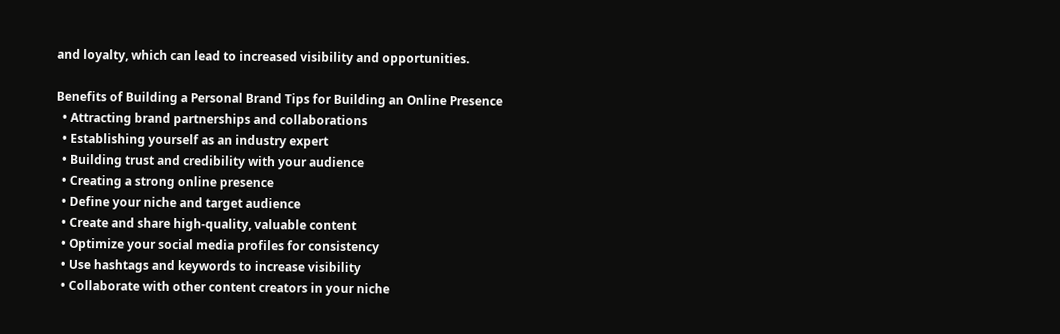and loyalty, which can lead to increased visibility and opportunities.

Benefits of Building a Personal Brand Tips for Building an Online Presence
  • Attracting brand partnerships and collaborations
  • Establishing yourself as an industry expert
  • Building trust and credibility with your audience
  • Creating a strong online presence
  • Define your niche and target audience
  • Create and share high-quality, valuable content
  • Optimize your social media profiles for consistency
  • Use hashtags and keywords to increase visibility
  • Collaborate with other content creators in your niche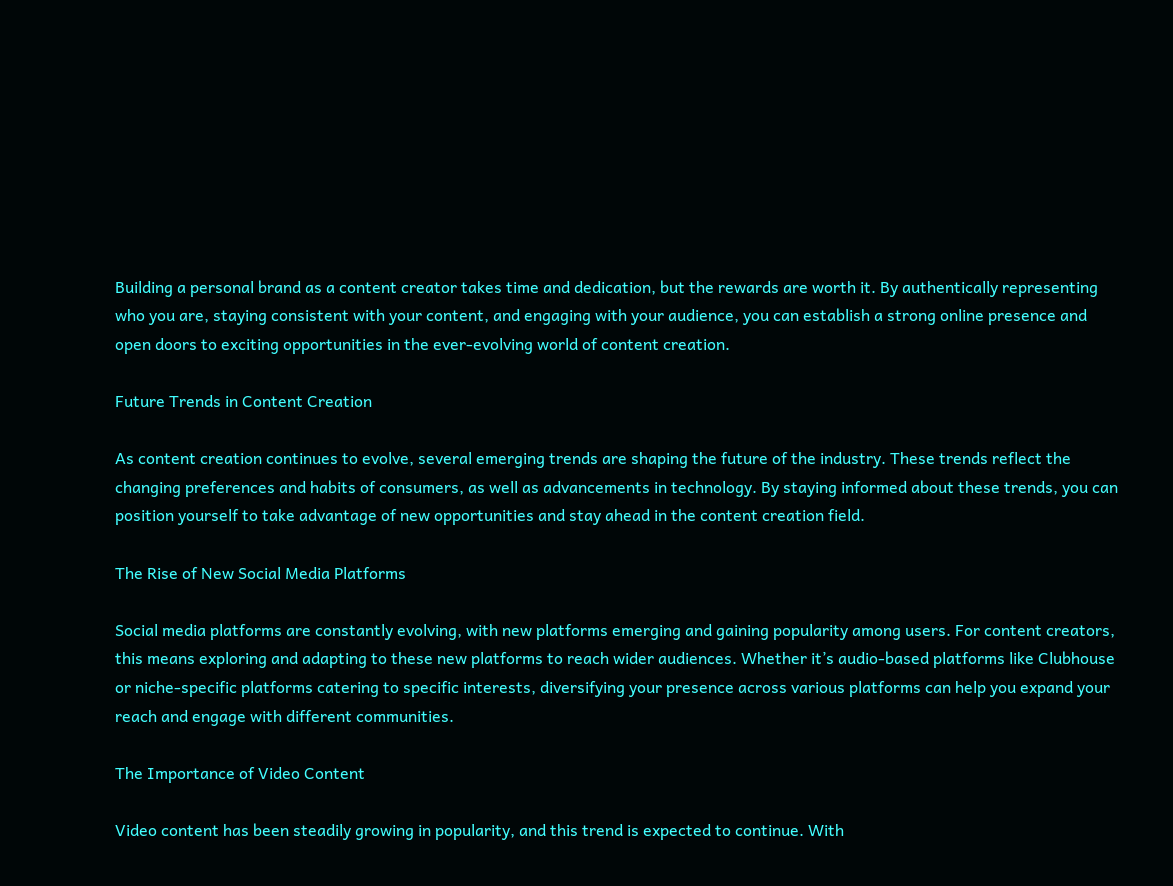Building a personal brand as a content creator takes time and dedication, but the rewards are worth it. By authentically representing who you are, staying consistent with your content, and engaging with your audience, you can establish a strong online presence and open doors to exciting opportunities in the ever-evolving world of content creation.

Future Trends in Content Creation

As content creation continues to evolve, several emerging trends are shaping the future of the industry. These trends reflect the changing preferences and habits of consumers, as well as advancements in technology. By staying informed about these trends, you can position yourself to take advantage of new opportunities and stay ahead in the content creation field.

The Rise of New Social Media Platforms

Social media platforms are constantly evolving, with new platforms emerging and gaining popularity among users. For content creators, this means exploring and adapting to these new platforms to reach wider audiences. Whether it’s audio-based platforms like Clubhouse or niche-specific platforms catering to specific interests, diversifying your presence across various platforms can help you expand your reach and engage with different communities.

The Importance of Video Content

Video content has been steadily growing in popularity, and this trend is expected to continue. With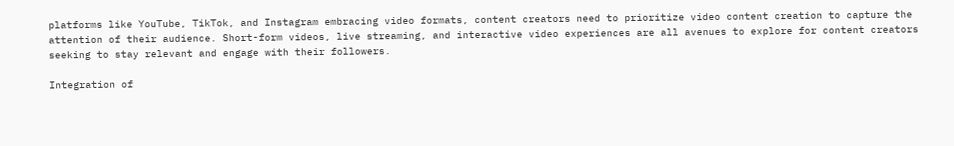platforms like YouTube, TikTok, and Instagram embracing video formats, content creators need to prioritize video content creation to capture the attention of their audience. Short-form videos, live streaming, and interactive video experiences are all avenues to explore for content creators seeking to stay relevant and engage with their followers.

Integration of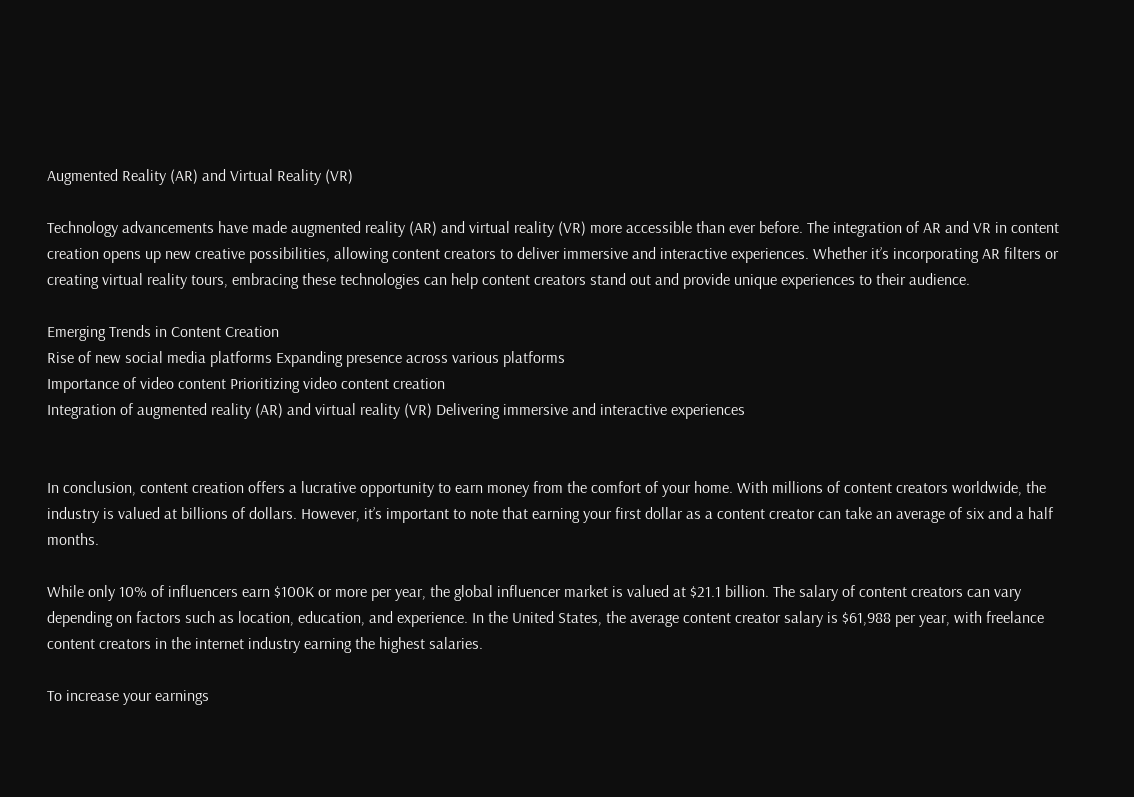Augmented Reality (AR) and Virtual Reality (VR)

Technology advancements have made augmented reality (AR) and virtual reality (VR) more accessible than ever before. The integration of AR and VR in content creation opens up new creative possibilities, allowing content creators to deliver immersive and interactive experiences. Whether it’s incorporating AR filters or creating virtual reality tours, embracing these technologies can help content creators stand out and provide unique experiences to their audience.

Emerging Trends in Content Creation
Rise of new social media platforms Expanding presence across various platforms
Importance of video content Prioritizing video content creation
Integration of augmented reality (AR) and virtual reality (VR) Delivering immersive and interactive experiences


In conclusion, content creation offers a lucrative opportunity to earn money from the comfort of your home. With millions of content creators worldwide, the industry is valued at billions of dollars. However, it’s important to note that earning your first dollar as a content creator can take an average of six and a half months.

While only 10% of influencers earn $100K or more per year, the global influencer market is valued at $21.1 billion. The salary of content creators can vary depending on factors such as location, education, and experience. In the United States, the average content creator salary is $61,988 per year, with freelance content creators in the internet industry earning the highest salaries.

To increase your earnings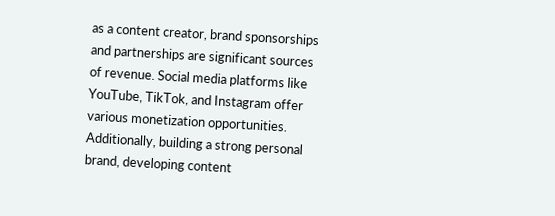as a content creator, brand sponsorships and partnerships are significant sources of revenue. Social media platforms like YouTube, TikTok, and Instagram offer various monetization opportunities. Additionally, building a strong personal brand, developing content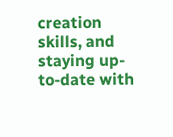creation skills, and staying up-to-date with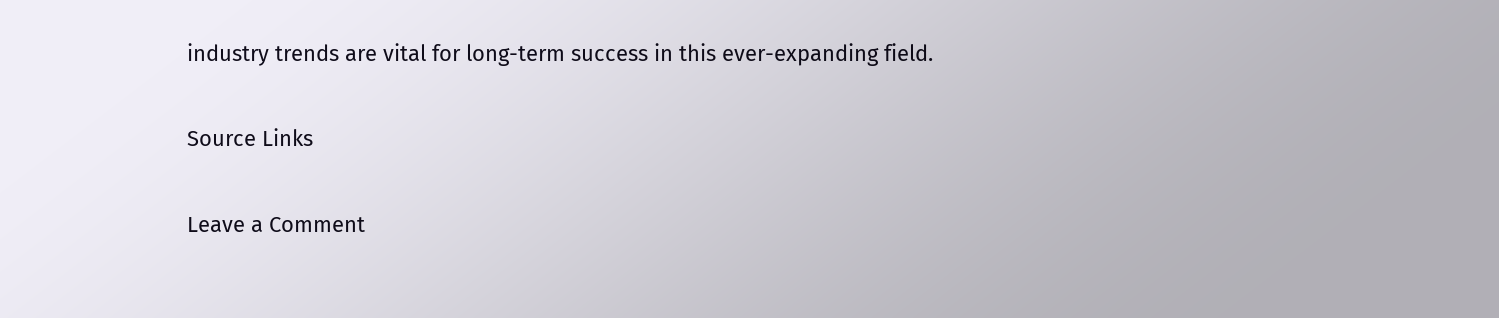industry trends are vital for long-term success in this ever-expanding field.

Source Links

Leave a Comment